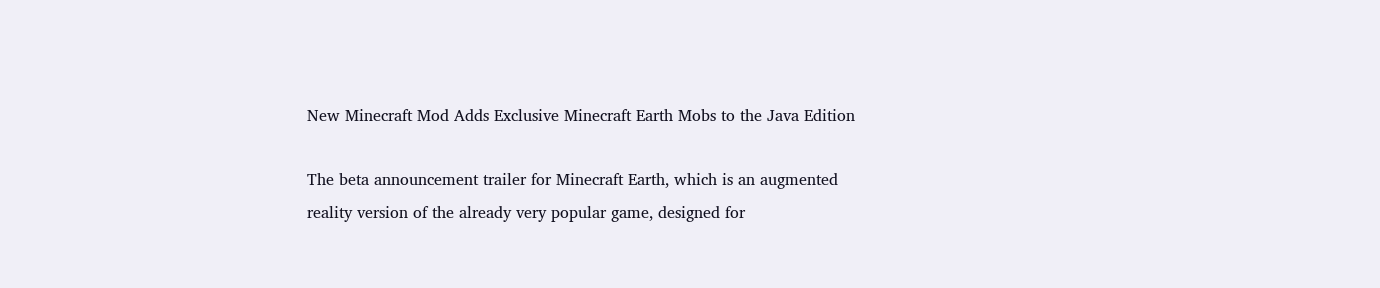New Minecraft Mod Adds Exclusive Minecraft Earth Mobs to the Java Edition

The beta announcement trailer for Minecraft Earth, which is an augmented reality version of the already very popular game, designed for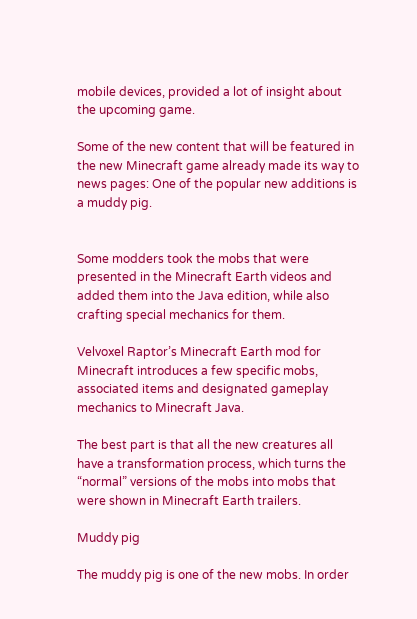mobile devices, provided a lot of insight about the upcoming game.

Some of the new content that will be featured in the new Minecraft game already made its way to news pages: One of the popular new additions is a muddy pig.


Some modders took the mobs that were presented in the Minecraft Earth videos and added them into the Java edition, while also crafting special mechanics for them.

Velvoxel Raptor’s Minecraft Earth mod for Minecraft introduces a few specific mobs, associated items and designated gameplay mechanics to Minecraft Java.

The best part is that all the new creatures all have a transformation process, which turns the “normal” versions of the mobs into mobs that were shown in Minecraft Earth trailers.

Muddy pig

The muddy pig is one of the new mobs. In order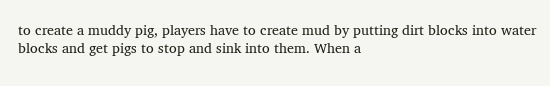to create a muddy pig, players have to create mud by putting dirt blocks into water blocks and get pigs to stop and sink into them. When a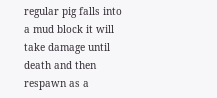regular pig falls into a mud block it will take damage until death and then respawn as a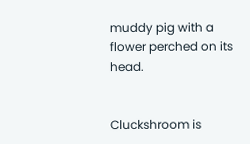muddy pig with a flower perched on its head.


Cluckshroom is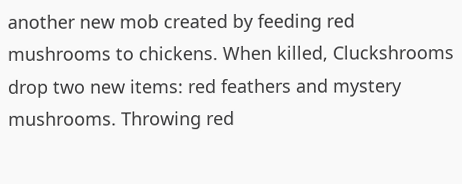another new mob created by feeding red mushrooms to chickens. When killed, Cluckshrooms drop two new items: red feathers and mystery mushrooms. Throwing red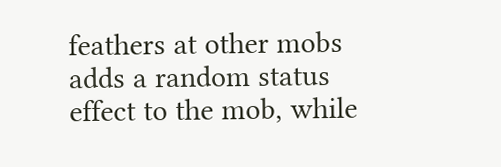feathers at other mobs adds a random status effect to the mob, while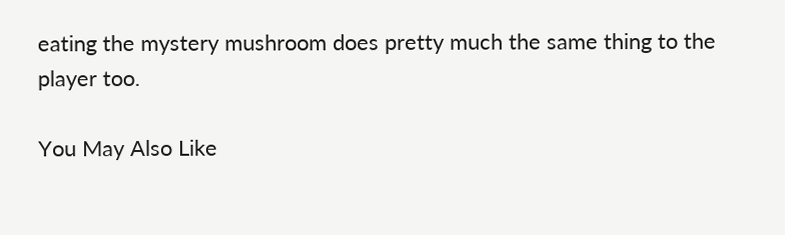eating the mystery mushroom does pretty much the same thing to the player too.

You May Also Like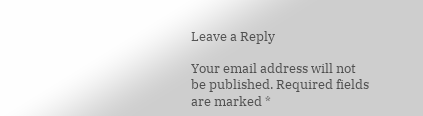Leave a Reply

Your email address will not be published. Required fields are marked *